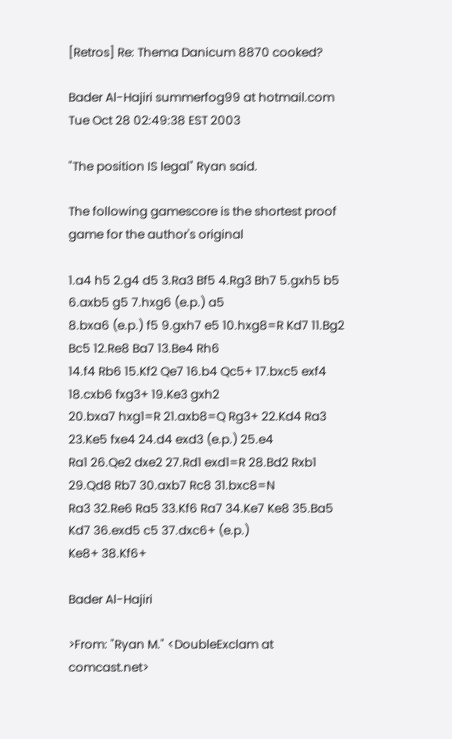[Retros] Re: Thema Danicum 8870 cooked?

Bader Al-Hajiri summerfog99 at hotmail.com
Tue Oct 28 02:49:38 EST 2003

"The position IS legal" Ryan said.

The following gamescore is the shortest proof game for the author's original

1.a4 h5 2.g4 d5 3.Ra3 Bf5 4.Rg3 Bh7 5.gxh5 b5 6.axb5 g5 7.hxg6 (e.p.) a5
8.bxa6 (e.p.) f5 9.gxh7 e5 10.hxg8=R Kd7 11.Bg2 Bc5 12.Re8 Ba7 13.Be4 Rh6
14.f4 Rb6 15.Kf2 Qe7 16.b4 Qc5+ 17.bxc5 exf4 18.cxb6 fxg3+ 19.Ke3 gxh2
20.bxa7 hxg1=R 21.axb8=Q Rg3+ 22.Kd4 Ra3 23.Ke5 fxe4 24.d4 exd3 (e.p.) 25.e4
Ra1 26.Qe2 dxe2 27.Rd1 exd1=R 28.Bd2 Rxb1 29.Qd8 Rb7 30.axb7 Rc8 31.bxc8=N
Ra3 32.Re6 Ra5 33.Kf6 Ra7 34.Ke7 Ke8 35.Ba5 Kd7 36.exd5 c5 37.dxc6+ (e.p.)
Ke8+ 38.Kf6+

Bader Al-Hajiri

>From: "Ryan M." <DoubleExclam at comcast.net>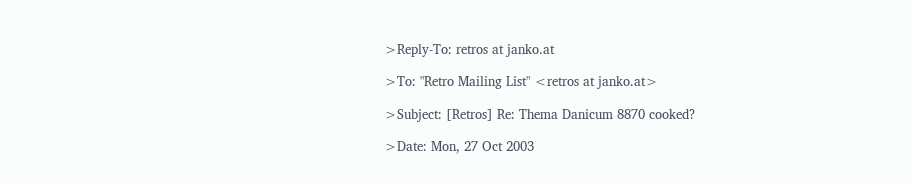>Reply-To: retros at janko.at

>To: "Retro Mailing List" <retros at janko.at>

>Subject: [Retros] Re: Thema Danicum 8870 cooked?

>Date: Mon, 27 Oct 2003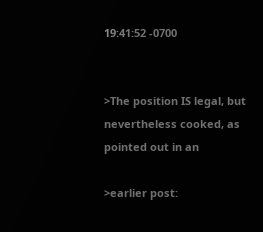19:41:52 -0700


>The position IS legal, but nevertheless cooked, as pointed out in an

>earlier post: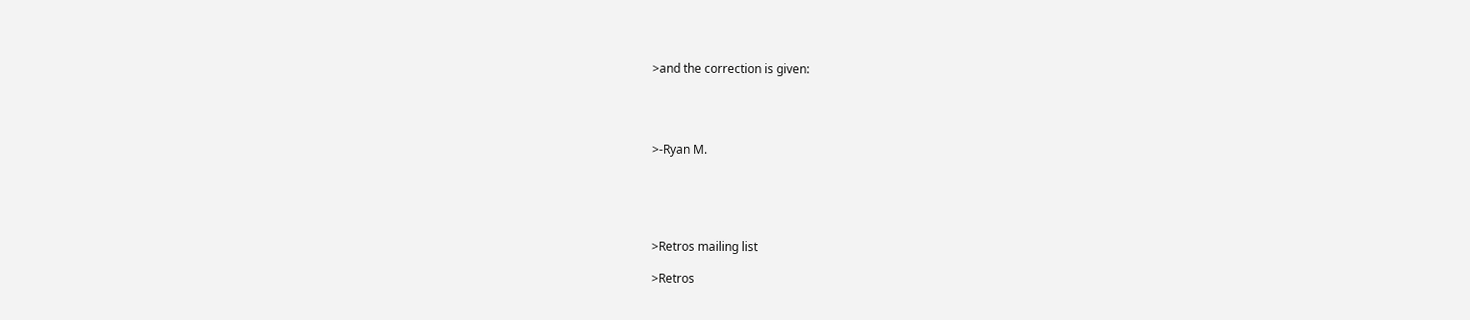>and the correction is given:




>-Ryan M.





>Retros mailing list

>Retros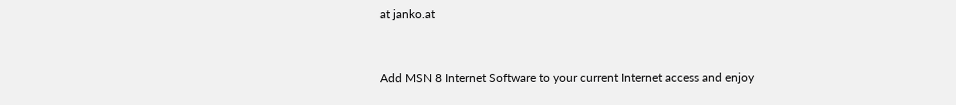at janko.at


Add MSN 8 Internet Software to your current Internet access and enjoy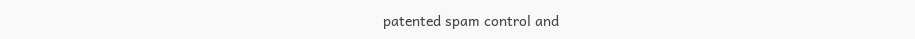patented spam control and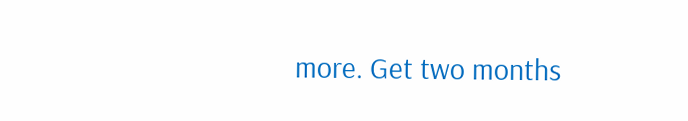more. Get two months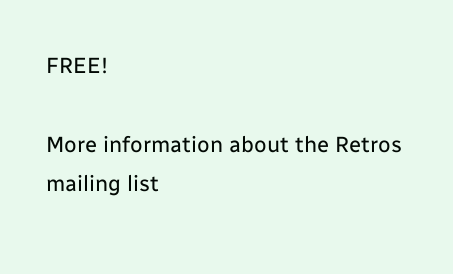FREE!

More information about the Retros mailing list